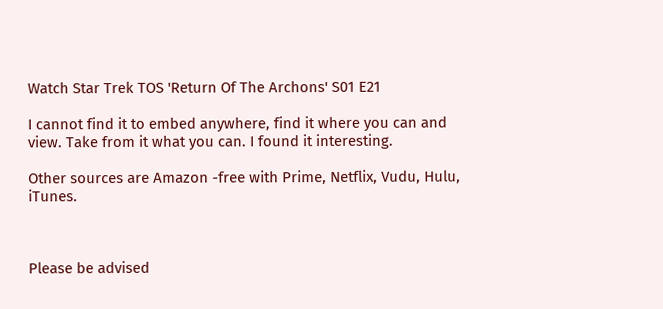Watch Star Trek TOS 'Return Of The Archons' S01 E21

I cannot find it to embed anywhere, find it where you can and view. Take from it what you can. I found it interesting.

Other sources are Amazon -free with Prime, Netflix, Vudu, Hulu, iTunes.



Please be advised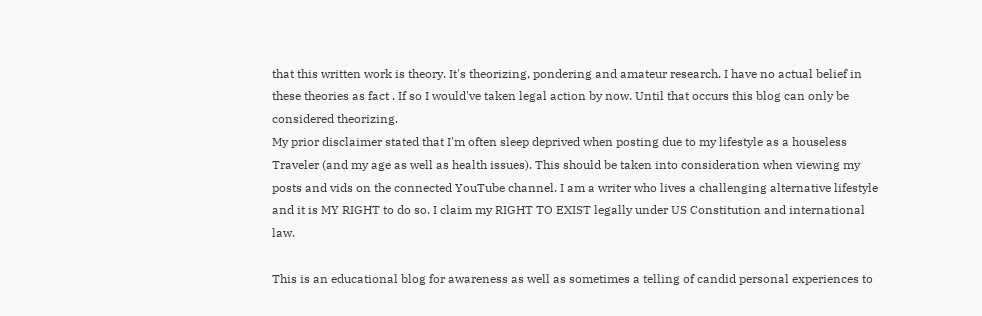that this written work is theory. It's theorizing, pondering and amateur research. I have no actual belief in these theories as fact . If so I would've taken legal action by now. Until that occurs this blog can only be considered theorizing.
My prior disclaimer stated that I'm often sleep deprived when posting due to my lifestyle as a houseless Traveler (and my age as well as health issues). This should be taken into consideration when viewing my posts and vids on the connected YouTube channel. I am a writer who lives a challenging alternative lifestyle and it is MY RIGHT to do so. I claim my RIGHT TO EXIST legally under US Constitution and international law.

This is an educational blog for awareness as well as sometimes a telling of candid personal experiences to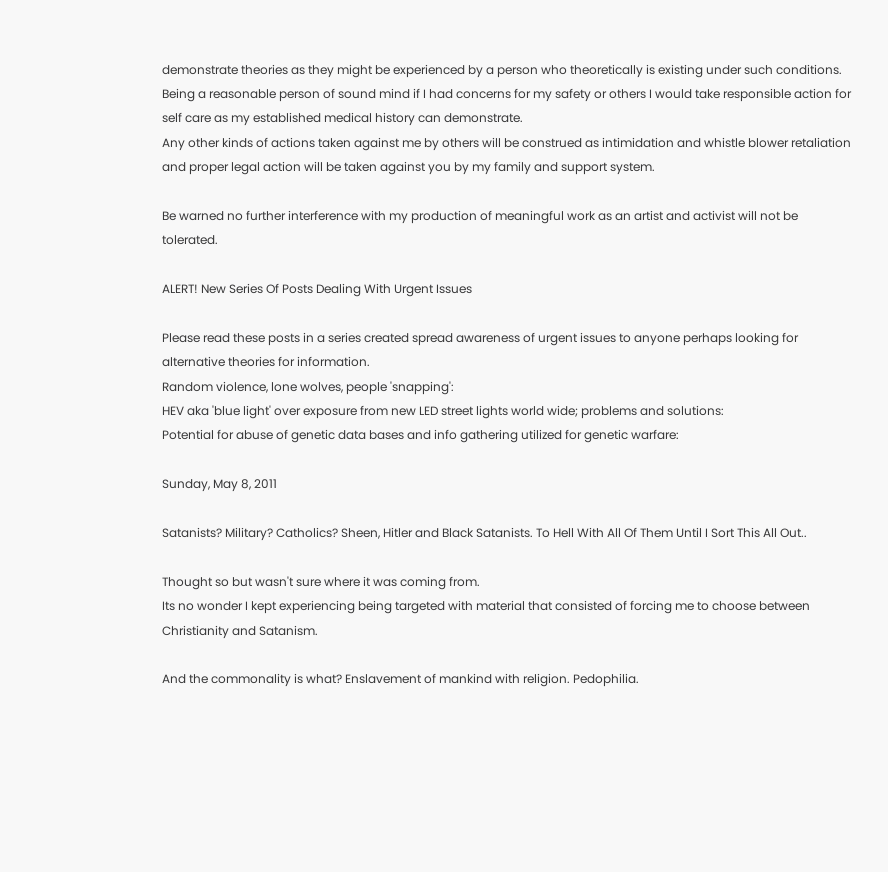demonstrate theories as they might be experienced by a person who theoretically is existing under such conditions.
Being a reasonable person of sound mind if I had concerns for my safety or others I would take responsible action for self care as my established medical history can demonstrate.
Any other kinds of actions taken against me by others will be construed as intimidation and whistle blower retaliation and proper legal action will be taken against you by my family and support system.

Be warned no further interference with my production of meaningful work as an artist and activist will not be tolerated.

ALERT! New Series Of Posts Dealing With Urgent Issues

Please read these posts in a series created spread awareness of urgent issues to anyone perhaps looking for alternative theories for information.
Random violence, lone wolves, people 'snapping':
HEV aka 'blue light' over exposure from new LED street lights world wide; problems and solutions:
Potential for abuse of genetic data bases and info gathering utilized for genetic warfare:

Sunday, May 8, 2011

Satanists? Military? Catholics? Sheen, Hitler and Black Satanists. To Hell With All Of Them Until I Sort This All Out..

Thought so but wasn't sure where it was coming from.
Its no wonder I kept experiencing being targeted with material that consisted of forcing me to choose between Christianity and Satanism.

And the commonality is what? Enslavement of mankind with religion. Pedophilia.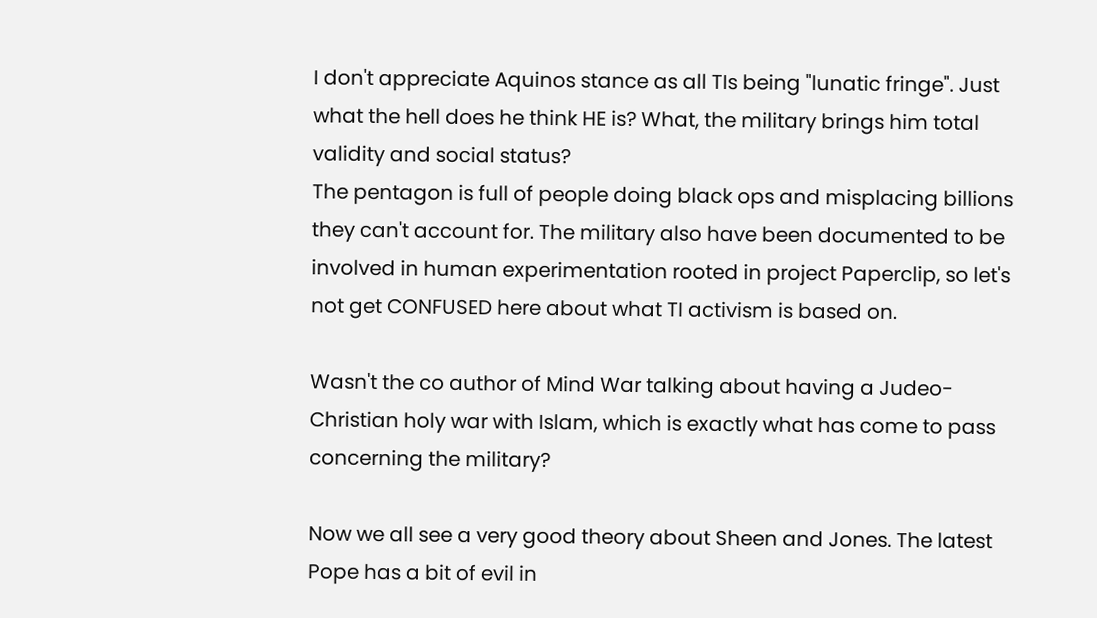I don't appreciate Aquinos stance as all TIs being "lunatic fringe". Just what the hell does he think HE is? What, the military brings him total validity and social status?
The pentagon is full of people doing black ops and misplacing billions they can't account for. The military also have been documented to be involved in human experimentation rooted in project Paperclip, so let's not get CONFUSED here about what TI activism is based on.

Wasn't the co author of Mind War talking about having a Judeo- Christian holy war with Islam, which is exactly what has come to pass concerning the military?

Now we all see a very good theory about Sheen and Jones. The latest Pope has a bit of evil in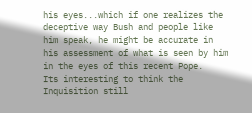his eyes...which if one realizes the deceptive way Bush and people like him speak, he might be accurate in his assessment of what is seen by him in the eyes of this recent Pope.
Its interesting to think the Inquisition still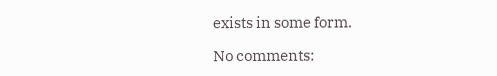exists in some form.

No comments: